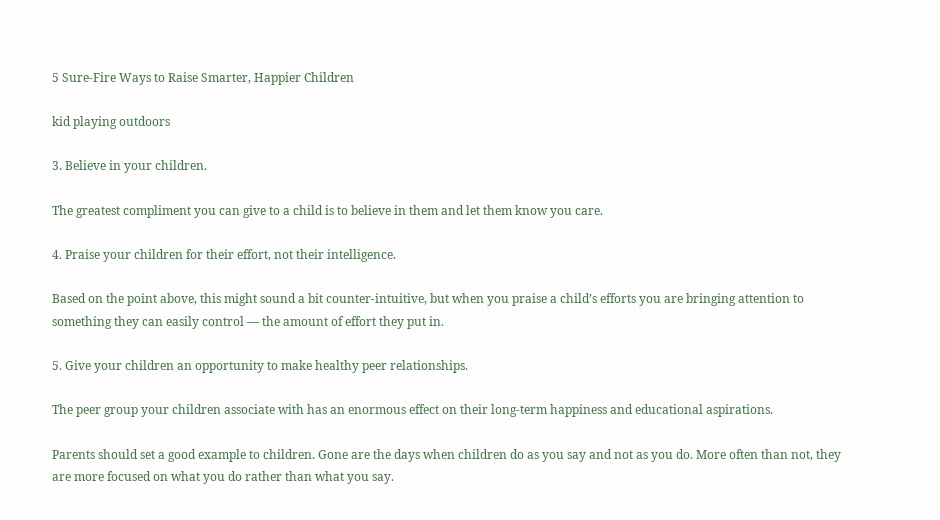5 Sure-Fire Ways to Raise Smarter, Happier Children

kid playing outdoors

3. Believe in your children.

The greatest compliment you can give to a child is to believe in them and let them know you care.

4. Praise your children for their effort, not their intelligence.

Based on the point above, this might sound a bit counter-intuitive, but when you praise a child’s efforts you are bringing attention to something they can easily control — the amount of effort they put in.

5. Give your children an opportunity to make healthy peer relationships.

The peer group your children associate with has an enormous effect on their long-term happiness and educational aspirations.

Parents should set a good example to children. Gone are the days when children do as you say and not as you do. More often than not, they are more focused on what you do rather than what you say.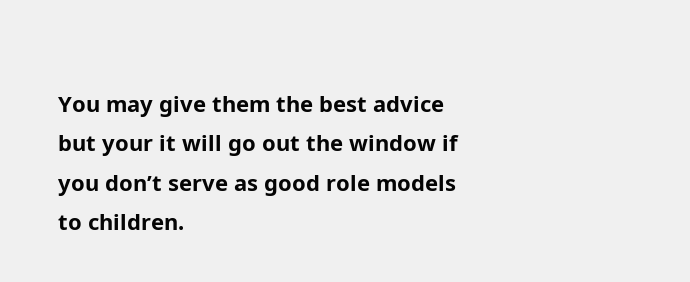You may give them the best advice but your it will go out the window if you don’t serve as good role models to children.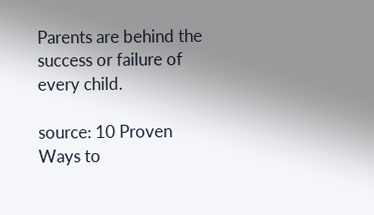Parents are behind the success or failure of every child.

source: 10 Proven Ways to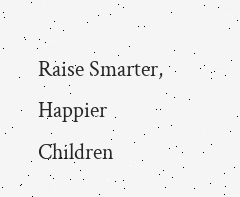Raise Smarter, Happier Children